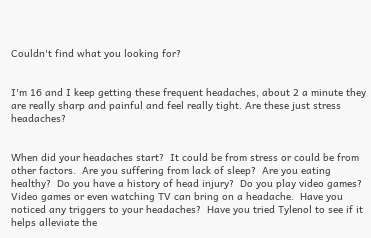Couldn't find what you looking for?


I'm 16 and I keep getting these frequent headaches, about 2 a minute they are really sharp and painful and feel really tight. Are these just stress headaches?


When did your headaches start?  It could be from stress or could be from other factors.  Are you suffering from lack of sleep?  Are you eating healthy?  Do you have a history of head injury?  Do you play video games?  Video games or even watching TV can bring on a headache.  Have you noticed any triggers to your headaches?  Have you tried Tylenol to see if it helps alleviate the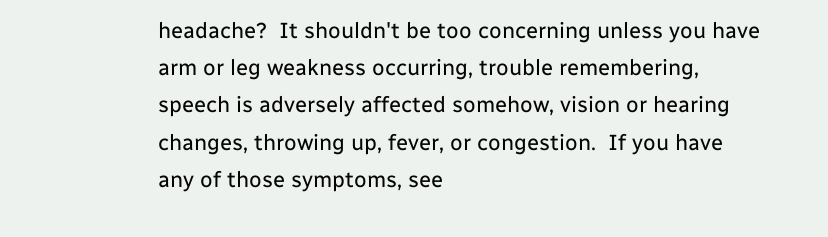headache?  It shouldn't be too concerning unless you have arm or leg weakness occurring, trouble remembering, speech is adversely affected somehow, vision or hearing changes, throwing up, fever, or congestion.  If you have any of those symptoms, see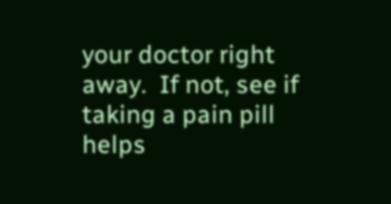your doctor right away.  If not, see if taking a pain pill helps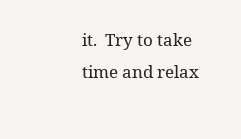it.  Try to take time and relax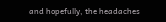and hopefully, the headaches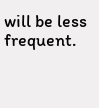will be less frequent.